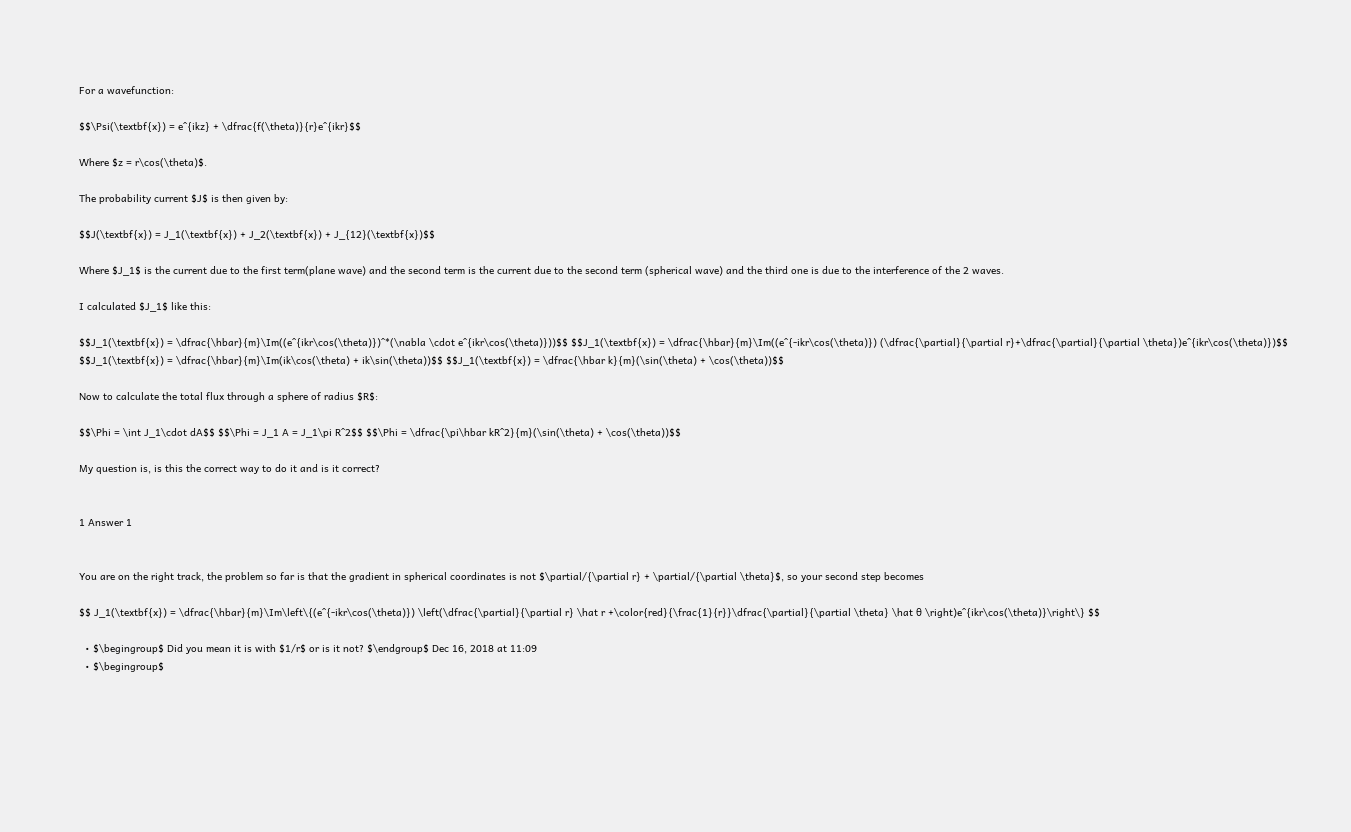For a wavefunction:

$$\Psi(\textbf{x}) = e^{ikz} + \dfrac{f(\theta)}{r}e^{ikr}$$

Where $z = r\cos(\theta)$.

The probability current $J$ is then given by:

$$J(\textbf{x}) = J_1(\textbf{x}) + J_2(\textbf{x}) + J_{12}(\textbf{x})$$

Where $J_1$ is the current due to the first term(plane wave) and the second term is the current due to the second term (spherical wave) and the third one is due to the interference of the 2 waves.

I calculated $J_1$ like this:

$$J_1(\textbf{x}) = \dfrac{\hbar}{m}\Im((e^{ikr\cos(\theta)})^*(\nabla \cdot e^{ikr\cos(\theta)}))$$ $$J_1(\textbf{x}) = \dfrac{\hbar}{m}\Im((e^{-ikr\cos(\theta)}) (\dfrac{\partial}{\partial r}+\dfrac{\partial}{\partial \theta})e^{ikr\cos(\theta)})$$ $$J_1(\textbf{x}) = \dfrac{\hbar}{m}\Im(ik\cos(\theta) + ik\sin(\theta))$$ $$J_1(\textbf{x}) = \dfrac{\hbar k}{m}(\sin(\theta) + \cos(\theta))$$

Now to calculate the total flux through a sphere of radius $R$:

$$\Phi = \int J_1\cdot dA$$ $$\Phi = J_1 A = J_1\pi R^2$$ $$\Phi = \dfrac{\pi\hbar kR^2}{m}(\sin(\theta) + \cos(\theta))$$

My question is, is this the correct way to do it and is it correct?


1 Answer 1


You are on the right track, the problem so far is that the gradient in spherical coordinates is not $\partial/{\partial r} + \partial/{\partial \theta}$, so your second step becomes

$$ J_1(\textbf{x}) = \dfrac{\hbar}{m}\Im\left\{(e^{-ikr\cos(\theta)}) \left(\dfrac{\partial}{\partial r} \hat r +\color{red}{\frac{1}{r}}\dfrac{\partial}{\partial \theta} \hat θ \right)e^{ikr\cos(\theta)}\right\} $$

  • $\begingroup$ Did you mean it is with $1/r$ or is it not? $\endgroup$ Dec 16, 2018 at 11:09
  • $\begingroup$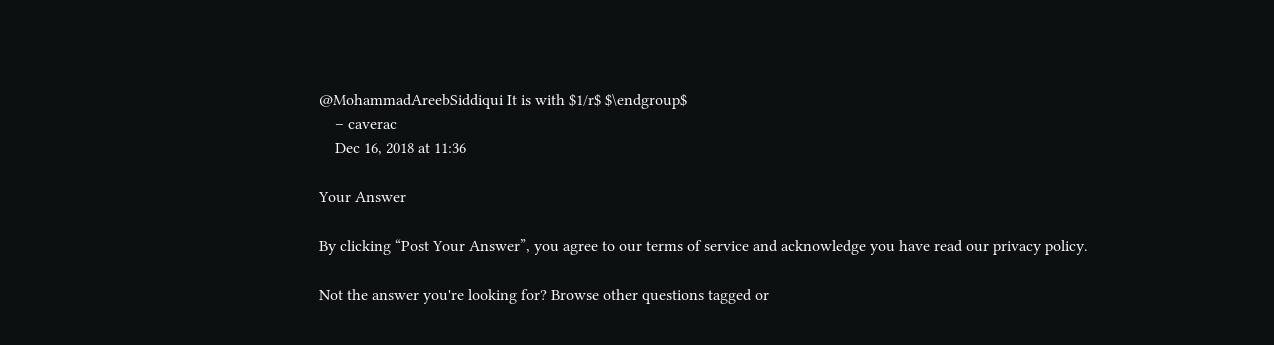@MohammadAreebSiddiqui It is with $1/r$ $\endgroup$
    – caverac
    Dec 16, 2018 at 11:36

Your Answer

By clicking “Post Your Answer”, you agree to our terms of service and acknowledge you have read our privacy policy.

Not the answer you're looking for? Browse other questions tagged or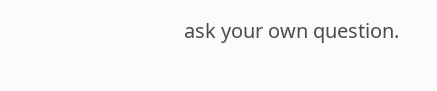ask your own question.